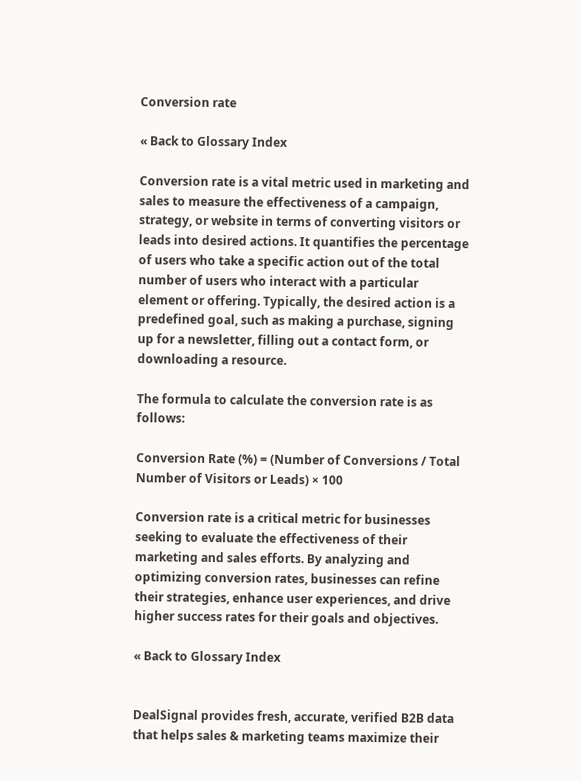Conversion rate

« Back to Glossary Index

Conversion rate is a vital metric used in marketing and sales to measure the effectiveness of a campaign, strategy, or website in terms of converting visitors or leads into desired actions. It quantifies the percentage of users who take a specific action out of the total number of users who interact with a particular element or offering. Typically, the desired action is a predefined goal, such as making a purchase, signing up for a newsletter, filling out a contact form, or downloading a resource.

The formula to calculate the conversion rate is as follows:

Conversion Rate (%) = (Number of Conversions / Total Number of Visitors or Leads) × 100

Conversion rate is a critical metric for businesses seeking to evaluate the effectiveness of their marketing and sales efforts. By analyzing and optimizing conversion rates, businesses can refine their strategies, enhance user experiences, and drive higher success rates for their goals and objectives.

« Back to Glossary Index


DealSignal provides fresh, accurate, verified B2B data that helps sales & marketing teams maximize their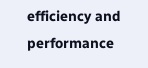efficiency and performance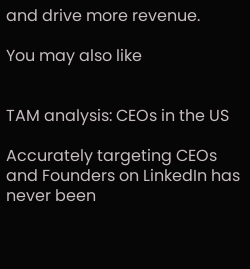and drive more revenue.

You may also like


TAM analysis: CEOs in the US

Accurately targeting CEOs and Founders on LinkedIn has never been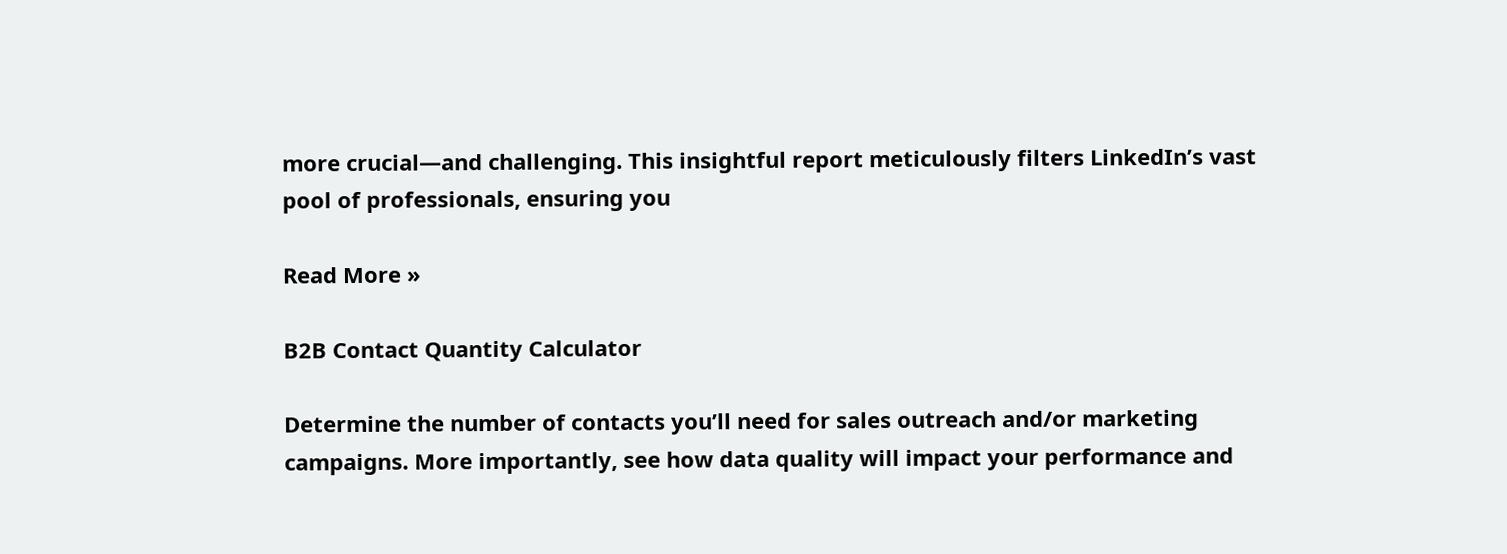more crucial—and challenging. This insightful report meticulously filters LinkedIn’s vast pool of professionals, ensuring you

Read More »

B2B Contact Quantity Calculator

Determine the number of contacts you’ll need for sales outreach and/or marketing campaigns. More importantly, see how data quality will impact your performance and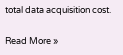total data acquisition cost.

Read More »